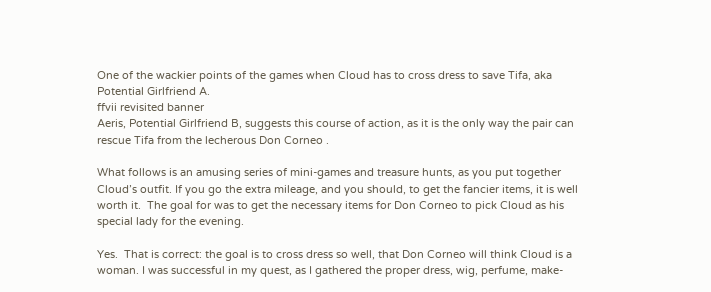One of the wackier points of the games when Cloud has to cross dress to save Tifa, aka Potential Girlfriend A.
ffvii revisited banner
Aeris, Potential Girlfriend B, suggests this course of action, as it is the only way the pair can rescue Tifa from the lecherous Don Corneo .

What follows is an amusing series of mini-games and treasure hunts, as you put together Cloud’s outfit. If you go the extra mileage, and you should, to get the fancier items, it is well worth it.  The goal for was to get the necessary items for Don Corneo to pick Cloud as his special lady for the evening.

Yes.  That is correct: the goal is to cross dress so well, that Don Corneo will think Cloud is a woman. I was successful in my quest, as I gathered the proper dress, wig, perfume, make-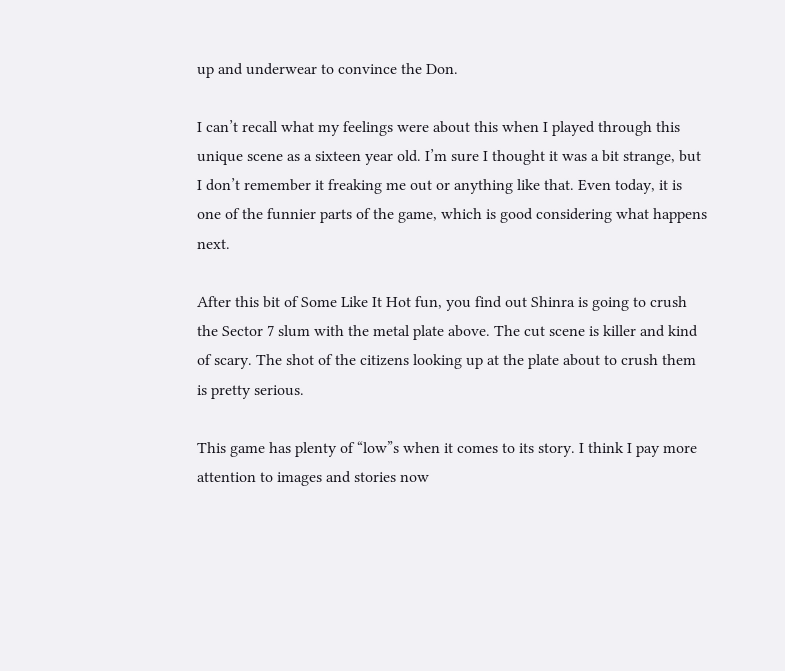up and underwear to convince the Don.

I can’t recall what my feelings were about this when I played through this unique scene as a sixteen year old. I’m sure I thought it was a bit strange, but I don’t remember it freaking me out or anything like that. Even today, it is one of the funnier parts of the game, which is good considering what happens next.

After this bit of Some Like It Hot fun, you find out Shinra is going to crush the Sector 7 slum with the metal plate above. The cut scene is killer and kind of scary. The shot of the citizens looking up at the plate about to crush them is pretty serious.

This game has plenty of “low”s when it comes to its story. I think I pay more attention to images and stories now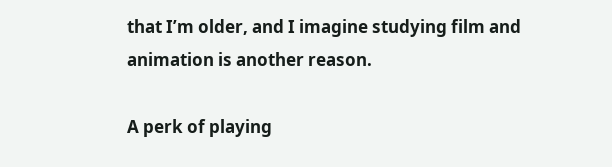that I’m older, and I imagine studying film and animation is another reason.

A perk of playing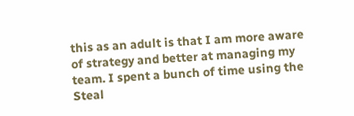this as an adult is that I am more aware of strategy and better at managing my team. I spent a bunch of time using the Steal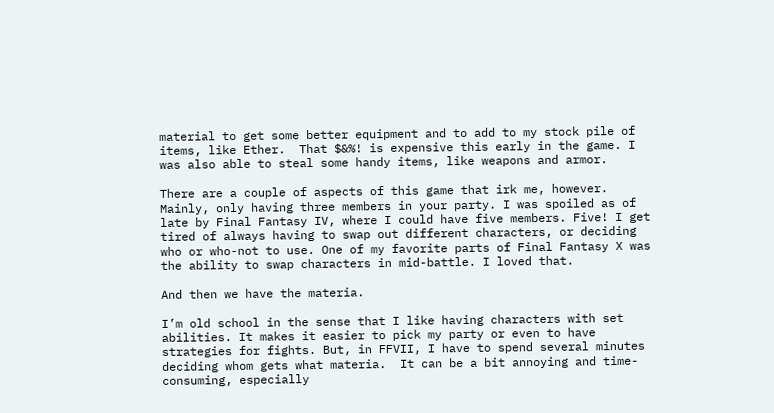material to get some better equipment and to add to my stock pile of items, like Ether.  That $&%! is expensive this early in the game. I was also able to steal some handy items, like weapons and armor.

There are a couple of aspects of this game that irk me, however. Mainly, only having three members in your party. I was spoiled as of late by Final Fantasy IV, where I could have five members. Five! I get tired of always having to swap out different characters, or deciding who or who-not to use. One of my favorite parts of Final Fantasy X was the ability to swap characters in mid-battle. I loved that.

And then we have the materia.

I’m old school in the sense that I like having characters with set abilities. It makes it easier to pick my party or even to have strategies for fights. But, in FFVII, I have to spend several minutes deciding whom gets what materia.  It can be a bit annoying and time-consuming, especially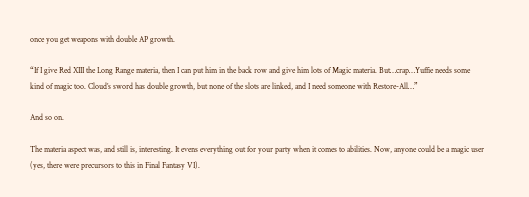once you get weapons with double AP growth.

“If I give Red XIII the Long Range materia, then I can put him in the back row and give him lots of Magic materia. But…crap…Yuffie needs some kind of magic too. Cloud’s sword has double growth, but none of the slots are linked, and I need someone with Restore-All…”

And so on.

The materia aspect was, and still is, interesting. It evens everything out for your party when it comes to abilities. Now, anyone could be a magic user (yes, there were precursors to this in Final Fantasy VI).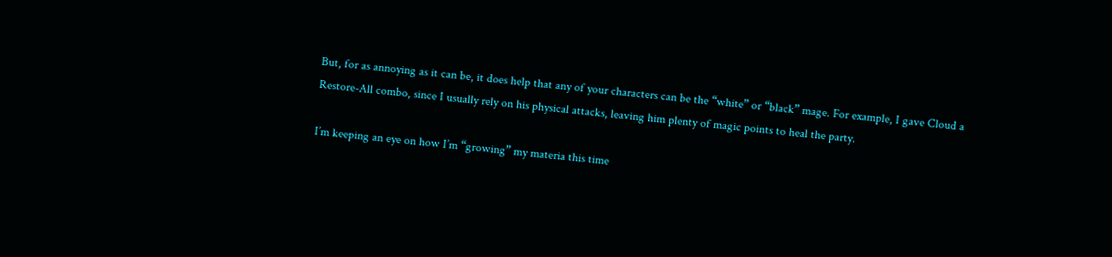But, for as annoying as it can be, it does help that any of your characters can be the “white” or “black” mage. For example, I gave Cloud a Restore-All combo, since I usually rely on his physical attacks, leaving him plenty of magic points to heal the party.

I’m keeping an eye on how I’m “growing” my materia this time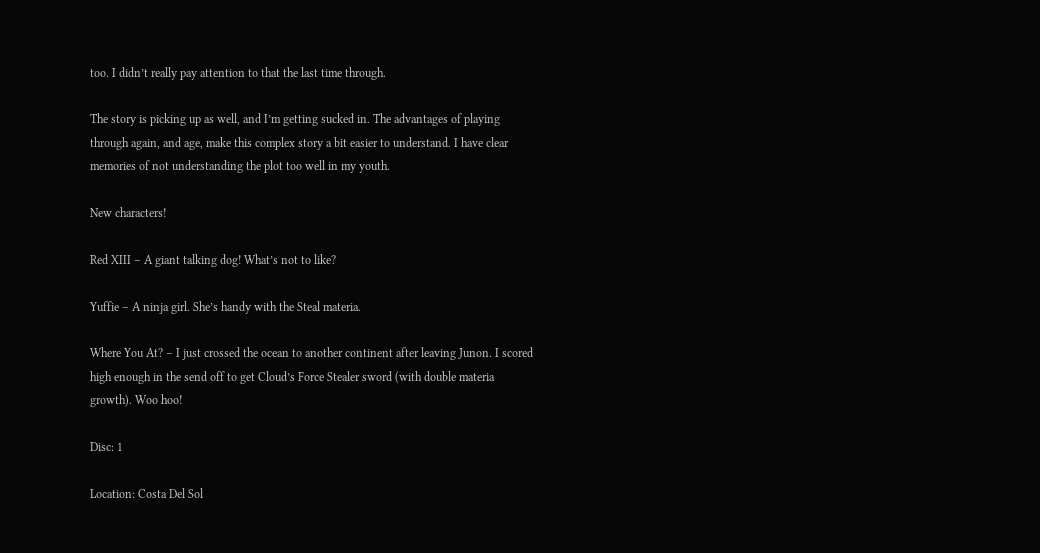too. I didn’t really pay attention to that the last time through.

The story is picking up as well, and I’m getting sucked in. The advantages of playing through again, and age, make this complex story a bit easier to understand. I have clear memories of not understanding the plot too well in my youth.

New characters!

Red XIII – A giant talking dog! What’s not to like?

Yuffie – A ninja girl. She’s handy with the Steal materia.

Where You At? – I just crossed the ocean to another continent after leaving Junon. I scored high enough in the send off to get Cloud’s Force Stealer sword (with double materia growth). Woo hoo!

Disc: 1

Location: Costa Del Sol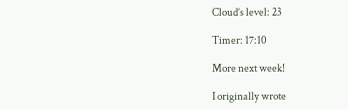Cloud’s level: 23

Timer: 17:10

More next week!

I originally wrote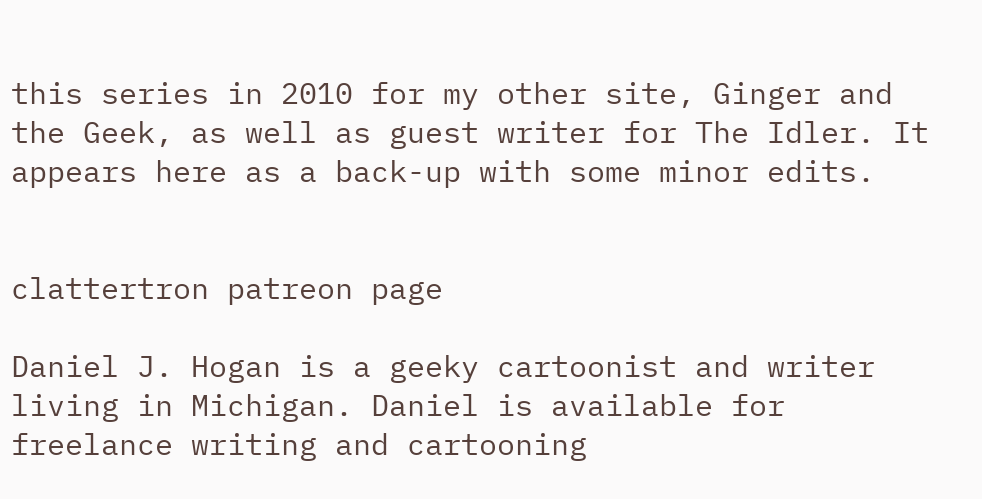this series in 2010 for my other site, Ginger and the Geek, as well as guest writer for The Idler. It appears here as a back-up with some minor edits.


clattertron patreon page

Daniel J. Hogan is a geeky cartoonist and writer living in Michigan. Daniel is available for freelance writing and cartooning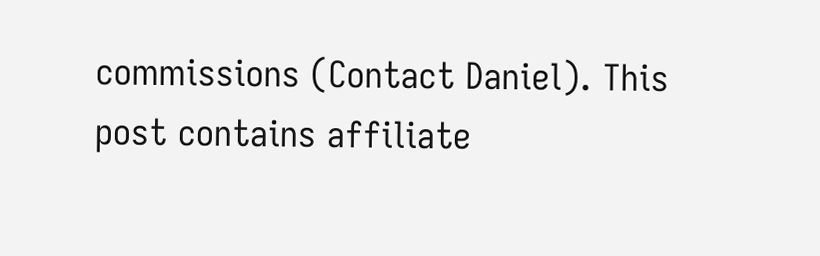commissions (Contact Daniel). This post contains affiliate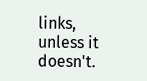links, unless it doesn't.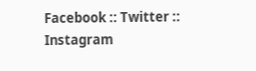Facebook :: Twitter :: Instagram